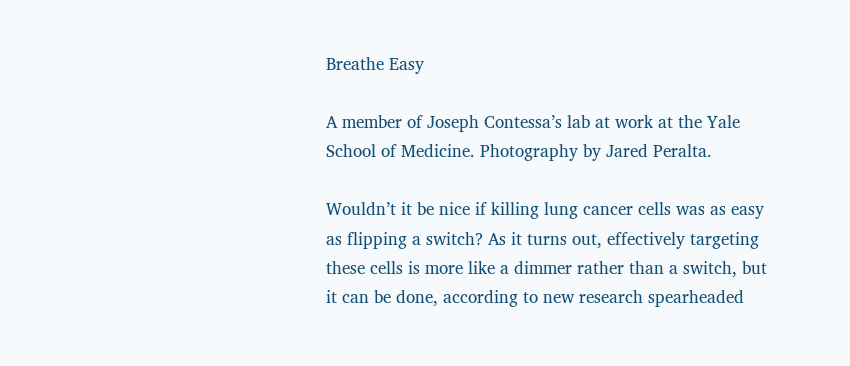Breathe Easy

A member of Joseph Contessa’s lab at work at the Yale School of Medicine. Photography by Jared Peralta.

Wouldn’t it be nice if killing lung cancer cells was as easy as flipping a switch? As it turns out, effectively targeting these cells is more like a dimmer rather than a switch, but it can be done, according to new research spearheaded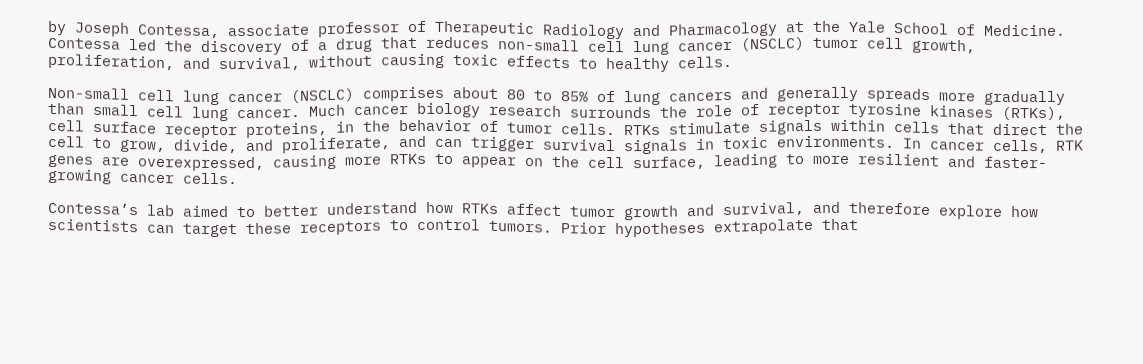by Joseph Contessa, associate professor of Therapeutic Radiology and Pharmacology at the Yale School of Medicine. Contessa led the discovery of a drug that reduces non-small cell lung cancer (NSCLC) tumor cell growth, proliferation, and survival, without causing toxic effects to healthy cells.

Non-small cell lung cancer (NSCLC) comprises about 80 to 85% of lung cancers and generally spreads more gradually than small cell lung cancer. Much cancer biology research surrounds the role of receptor tyrosine kinases (RTKs), cell surface receptor proteins, in the behavior of tumor cells. RTKs stimulate signals within cells that direct the cell to grow, divide, and proliferate, and can trigger survival signals in toxic environments. In cancer cells, RTK genes are overexpressed, causing more RTKs to appear on the cell surface, leading to more resilient and faster-growing cancer cells.

Contessa’s lab aimed to better understand how RTKs affect tumor growth and survival, and therefore explore how scientists can target these receptors to control tumors. Prior hypotheses extrapolate that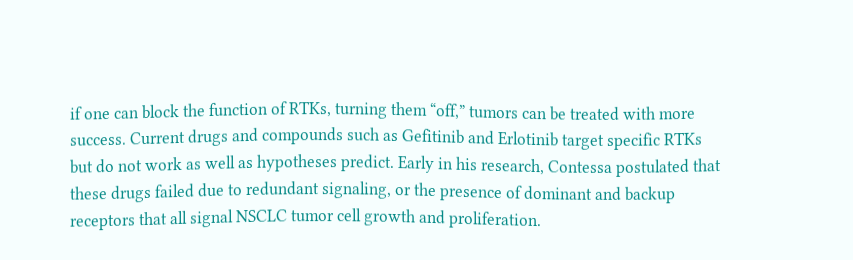if one can block the function of RTKs, turning them “off,” tumors can be treated with more success. Current drugs and compounds such as Gefitinib and Erlotinib target specific RTKs but do not work as well as hypotheses predict. Early in his research, Contessa postulated that these drugs failed due to redundant signaling, or the presence of dominant and backup receptors that all signal NSCLC tumor cell growth and proliferation.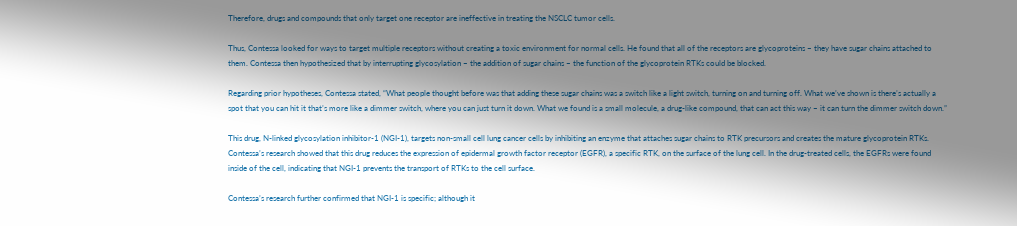Therefore, drugs and compounds that only target one receptor are ineffective in treating the NSCLC tumor cells.

Thus, Contessa looked for ways to target multiple receptors without creating a toxic environment for normal cells. He found that all of the receptors are glycoproteins – they have sugar chains attached to them. Contessa then hypothesized that by interrupting glycosylation – the addition of sugar chains – the function of the glycoprotein RTKs could be blocked.

Regarding prior hypotheses, Contessa stated, “What people thought before was that adding these sugar chains was a switch like a light switch, turning on and turning off. What we’ve shown is there’s actually a spot that you can hit it that’s more like a dimmer switch, where you can just turn it down. What we found is a small molecule, a drug-like compound, that can act this way – it can turn the dimmer switch down.”

This drug, N-linked glycosylation inhibitor-1 (NGI-1), targets non-small cell lung cancer cells by inhibiting an enzyme that attaches sugar chains to RTK precursors and creates the mature glycoprotein RTKs. Contessa’s research showed that this drug reduces the expression of epidermal growth factor receptor (EGFR), a specific RTK, on the surface of the lung cell. In the drug-treated cells, the EGFRs were found inside of the cell, indicating that NGI-1 prevents the transport of RTKs to the cell surface.

Contessa’s research further confirmed that NGI-1 is specific; although it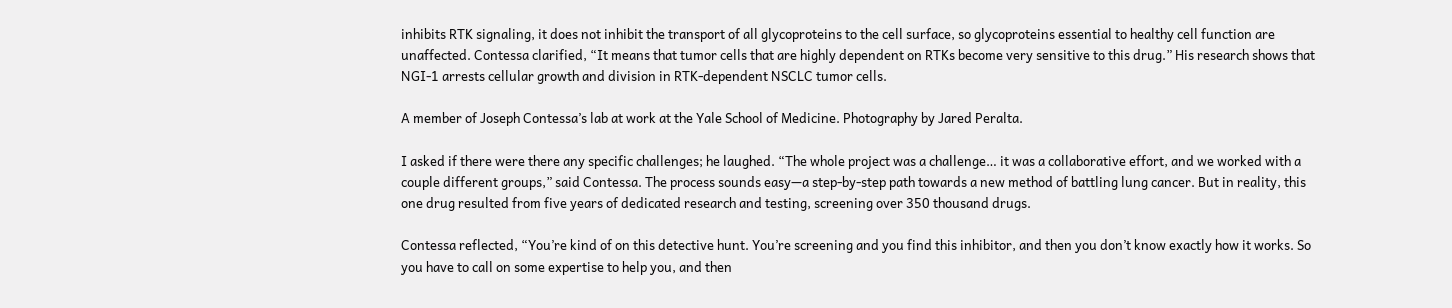inhibits RTK signaling, it does not inhibit the transport of all glycoproteins to the cell surface, so glycoproteins essential to healthy cell function are unaffected. Contessa clarified, “It means that tumor cells that are highly dependent on RTKs become very sensitive to this drug.” His research shows that NGI-1 arrests cellular growth and division in RTK-dependent NSCLC tumor cells.

A member of Joseph Contessa’s lab at work at the Yale School of Medicine. Photography by Jared Peralta.

I asked if there were there any specific challenges; he laughed. “The whole project was a challenge… it was a collaborative effort, and we worked with a couple different groups,” said Contessa. The process sounds easy—a step-by-step path towards a new method of battling lung cancer. But in reality, this one drug resulted from five years of dedicated research and testing, screening over 350 thousand drugs.

Contessa reflected, “You’re kind of on this detective hunt. You’re screening and you find this inhibitor, and then you don’t know exactly how it works. So you have to call on some expertise to help you, and then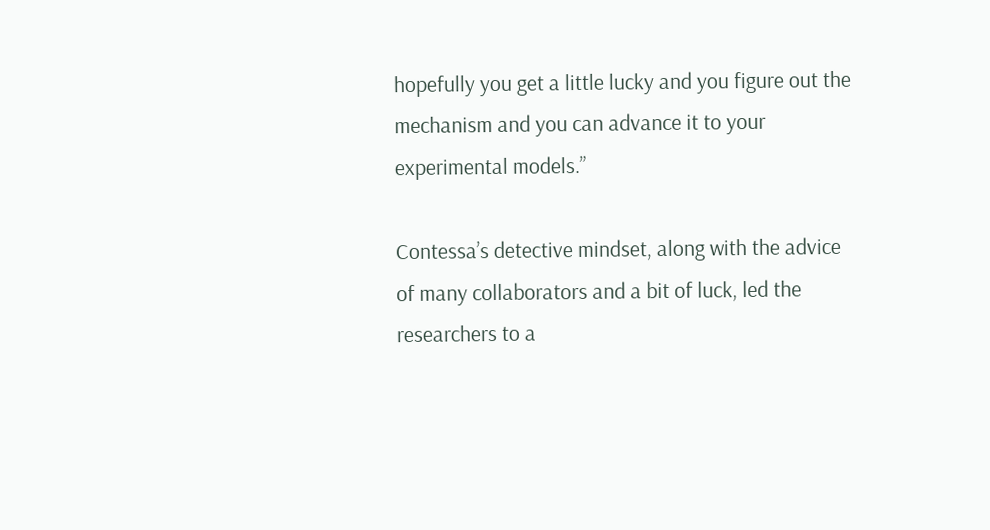hopefully you get a little lucky and you figure out the mechanism and you can advance it to your experimental models.”

Contessa’s detective mindset, along with the advice of many collaborators and a bit of luck, led the researchers to a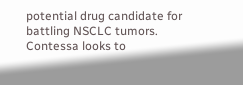potential drug candidate for battling NSCLC tumors. Contessa looks to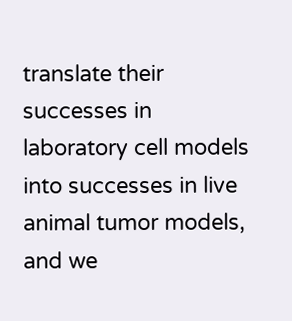translate their successes in laboratory cell models into successes in live animal tumor models, and we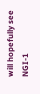will hopefully see NGI-1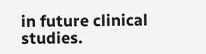in future clinical studies.